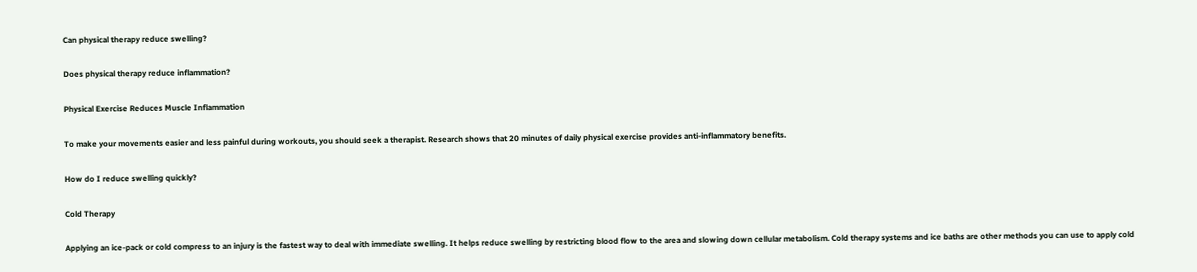Can physical therapy reduce swelling?

Does physical therapy reduce inflammation?

Physical Exercise Reduces Muscle Inflammation

To make your movements easier and less painful during workouts, you should seek a therapist. Research shows that 20 minutes of daily physical exercise provides anti-inflammatory benefits.

How do I reduce swelling quickly?

Cold Therapy

Applying an ice-pack or cold compress to an injury is the fastest way to deal with immediate swelling. It helps reduce swelling by restricting blood flow to the area and slowing down cellular metabolism. Cold therapy systems and ice baths are other methods you can use to apply cold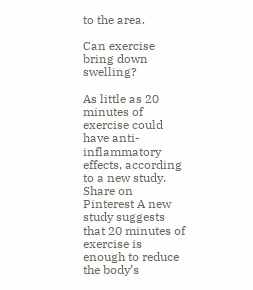to the area.

Can exercise bring down swelling?

As little as 20 minutes of exercise could have anti-inflammatory effects, according to a new study. Share on Pinterest A new study suggests that 20 minutes of exercise is enough to reduce the body’s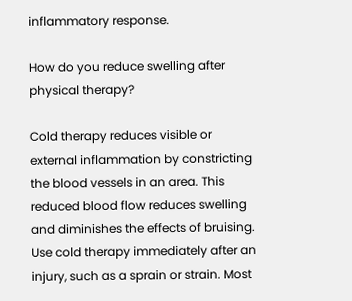inflammatory response.

How do you reduce swelling after physical therapy?

Cold therapy reduces visible or external inflammation by constricting the blood vessels in an area. This reduced blood flow reduces swelling and diminishes the effects of bruising. Use cold therapy immediately after an injury, such as a sprain or strain. Most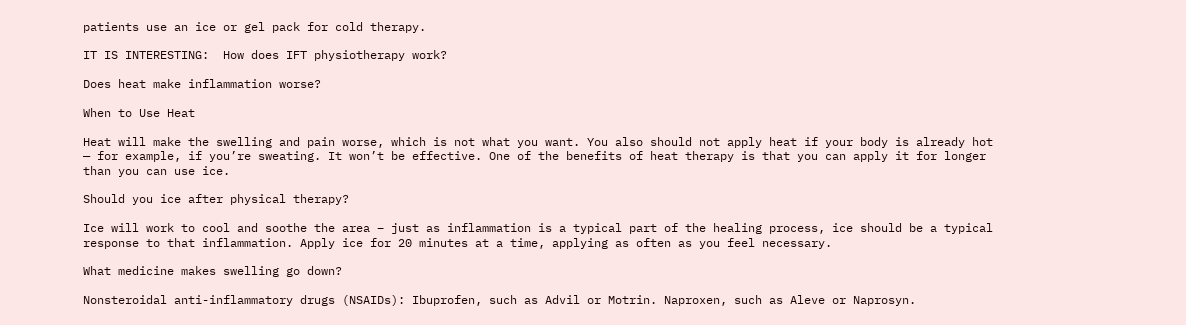patients use an ice or gel pack for cold therapy.

IT IS INTERESTING:  How does IFT physiotherapy work?

Does heat make inflammation worse?

When to Use Heat

Heat will make the swelling and pain worse, which is not what you want. You also should not apply heat if your body is already hot — for example, if you’re sweating. It won’t be effective. One of the benefits of heat therapy is that you can apply it for longer than you can use ice.

Should you ice after physical therapy?

Ice will work to cool and soothe the area – just as inflammation is a typical part of the healing process, ice should be a typical response to that inflammation. Apply ice for 20 minutes at a time, applying as often as you feel necessary.

What medicine makes swelling go down?

Nonsteroidal anti-inflammatory drugs (NSAIDs): Ibuprofen, such as Advil or Motrin. Naproxen, such as Aleve or Naprosyn.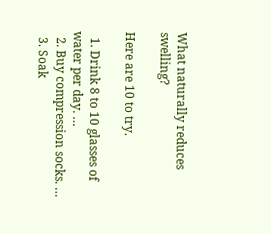What naturally reduces swelling?

Here are 10 to try.

  1. Drink 8 to 10 glasses of water per day. …
  2. Buy compression socks. …
  3. Soak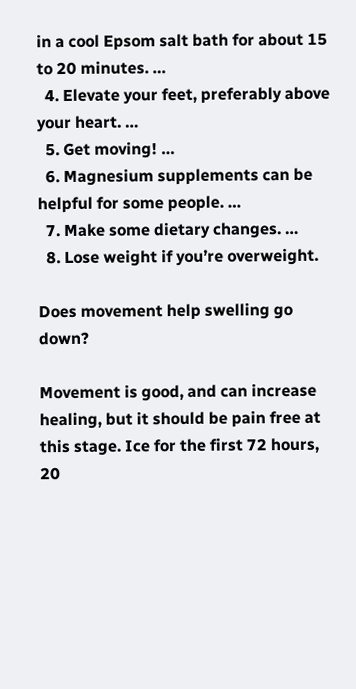in a cool Epsom salt bath for about 15 to 20 minutes. …
  4. Elevate your feet, preferably above your heart. …
  5. Get moving! …
  6. Magnesium supplements can be helpful for some people. …
  7. Make some dietary changes. …
  8. Lose weight if you’re overweight.

Does movement help swelling go down?

Movement is good, and can increase healing, but it should be pain free at this stage. Ice for the first 72 hours, 20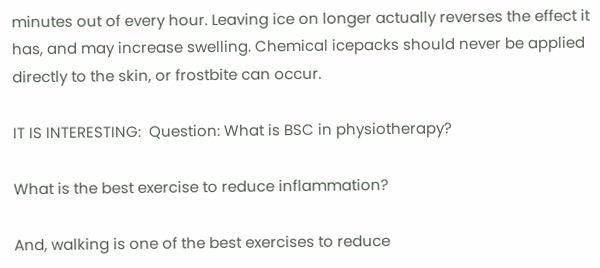minutes out of every hour. Leaving ice on longer actually reverses the effect it has, and may increase swelling. Chemical icepacks should never be applied directly to the skin, or frostbite can occur.

IT IS INTERESTING:  Question: What is BSC in physiotherapy?

What is the best exercise to reduce inflammation?

And, walking is one of the best exercises to reduce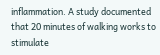inflammation. A study documented that 20 minutes of walking works to stimulate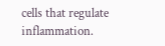cells that regulate inflammation.